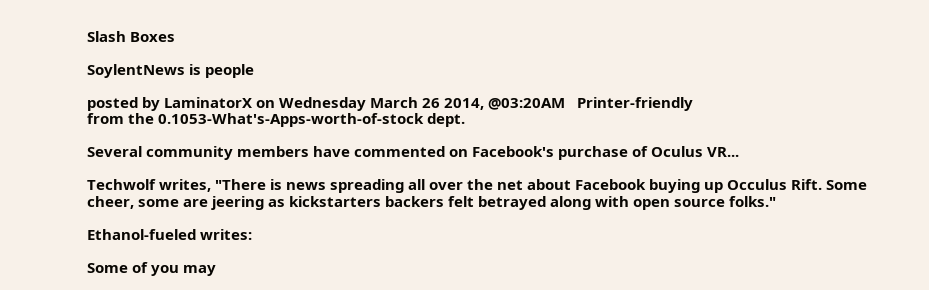Slash Boxes

SoylentNews is people

posted by LaminatorX on Wednesday March 26 2014, @03:20AM   Printer-friendly
from the 0.1053-What's-Apps-worth-of-stock dept.

Several community members have commented on Facebook's purchase of Oculus VR...

Techwolf writes, "There is news spreading all over the net about Facebook buying up Occulus Rift. Some cheer, some are jeering as kickstarters backers felt betrayed along with open source folks."

Ethanol-fueled writes:

Some of you may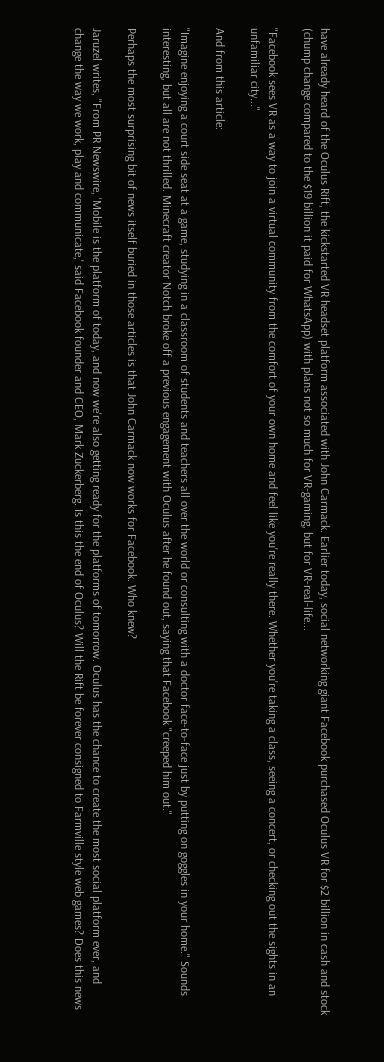have already heard of the Oculus Rift, the kickstarted VR headset platform associated with John Carmack. Earlier today, social networking giant Facebook purchased Oculus VR for $2 billion in cash and stock (chump change compared to the $19 billion it paid for WhatsApp) with plans not so much for VR-gaming, but for VR-real-life...

"Facebook sees VR as a way to join a virtual community from the comfort of your own home and feel like you're really there. Whether you're taking a class, seeing a concert, or checking out the sights in an unfamiliar city..."

And from this article:

"Imagine enjoying a court side seat at a game, studying in a classroom of students and teachers all over the world or consulting with a doctor face-to-face just by putting on goggles in your home." Sounds interesting, but all are not thrilled. Minecraft creator Notch broke off a previous engagement with Oculus after he found out, saying that Facebook "creeped him out."

Perhaps the most surprising bit of news itself buried in those articles is that John Carmack now works for Facebook. Who knew?

Jaruzel writes, "From PR Newswire, 'Mobile is the platform of today, and now we're also getting ready for the platforms of tomorrow. Oculus has the chance to create the most social platform ever, and change the way we work, play and communicate,' said Facebook founder and CEO, Mark Zuckerberg. Is this the end of Oculus? Will the Rift be forever consigned to Farmville style web games? Does this news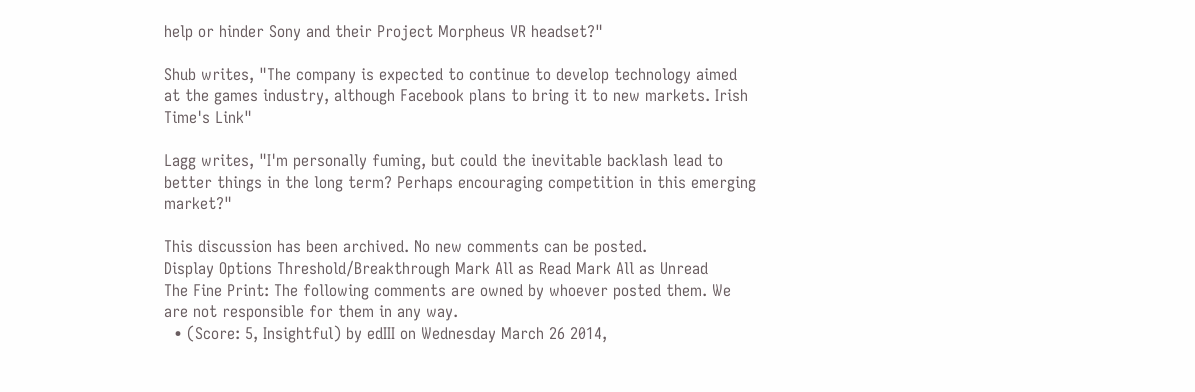help or hinder Sony and their Project Morpheus VR headset?"

Shub writes, "The company is expected to continue to develop technology aimed at the games industry, although Facebook plans to bring it to new markets. Irish Time's Link"

Lagg writes, "I'm personally fuming, but could the inevitable backlash lead to better things in the long term? Perhaps encouraging competition in this emerging market?"

This discussion has been archived. No new comments can be posted.
Display Options Threshold/Breakthrough Mark All as Read Mark All as Unread
The Fine Print: The following comments are owned by whoever posted them. We are not responsible for them in any way.
  • (Score: 5, Insightful) by edIII on Wednesday March 26 2014,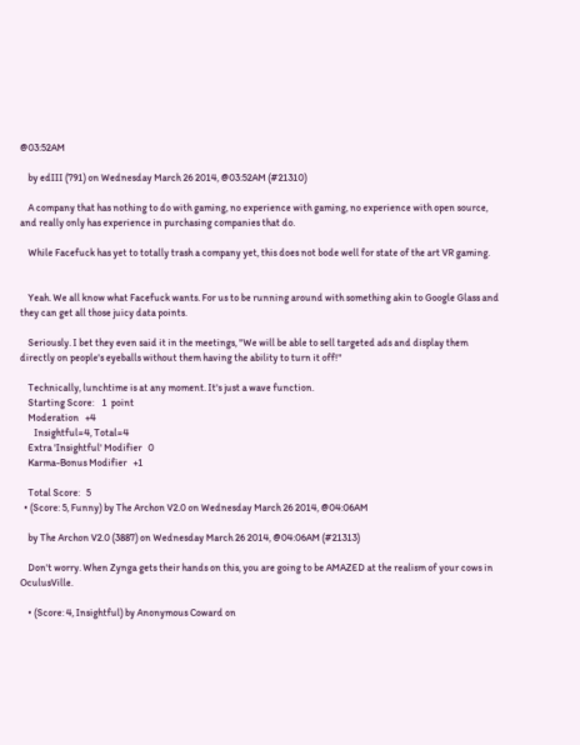@03:52AM

    by edIII (791) on Wednesday March 26 2014, @03:52AM (#21310)

    A company that has nothing to do with gaming, no experience with gaming, no experience with open source, and really only has experience in purchasing companies that do.

    While Facefuck has yet to totally trash a company yet, this does not bode well for state of the art VR gaming.


    Yeah. We all know what Facefuck wants. For us to be running around with something akin to Google Glass and they can get all those juicy data points.

    Seriously. I bet they even said it in the meetings, "We will be able to sell targeted ads and display them directly on people's eyeballs without them having the ability to turn it off!"

    Technically, lunchtime is at any moment. It's just a wave function.
    Starting Score:    1  point
    Moderation   +4
       Insightful=4, Total=4
    Extra 'Insightful' Modifier   0
    Karma-Bonus Modifier   +1

    Total Score:   5
  • (Score: 5, Funny) by The Archon V2.0 on Wednesday March 26 2014, @04:06AM

    by The Archon V2.0 (3887) on Wednesday March 26 2014, @04:06AM (#21313)

    Don't worry. When Zynga gets their hands on this, you are going to be AMAZED at the realism of your cows in OculusVille.

    • (Score: 4, Insightful) by Anonymous Coward on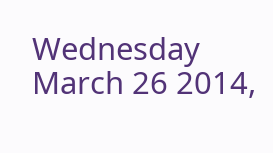Wednesday March 26 2014,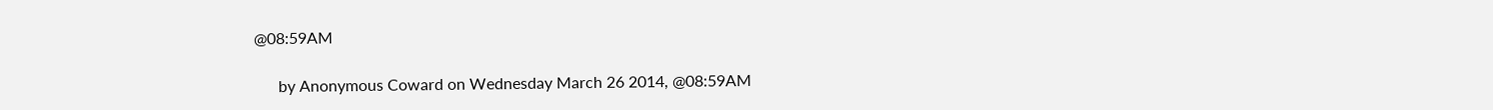@08:59AM

      by Anonymous Coward on Wednesday March 26 2014, @08:59AM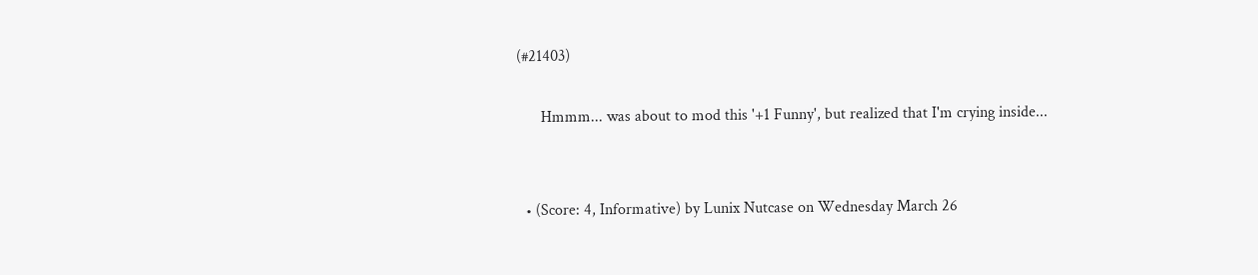(#21403)

      Hmmm... was about to mod this '+1 Funny', but realized that I'm crying inside...


  • (Score: 4, Informative) by Lunix Nutcase on Wednesday March 26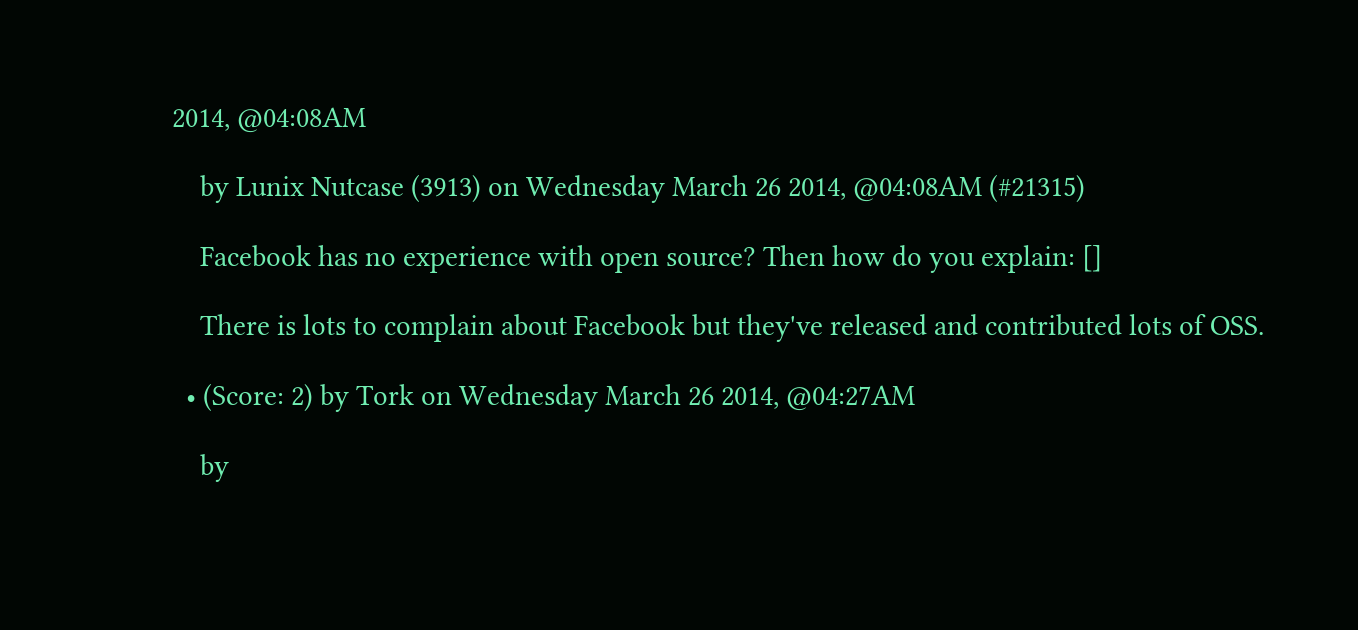2014, @04:08AM

    by Lunix Nutcase (3913) on Wednesday March 26 2014, @04:08AM (#21315)

    Facebook has no experience with open source? Then how do you explain: []

    There is lots to complain about Facebook but they've released and contributed lots of OSS.

  • (Score: 2) by Tork on Wednesday March 26 2014, @04:27AM

    by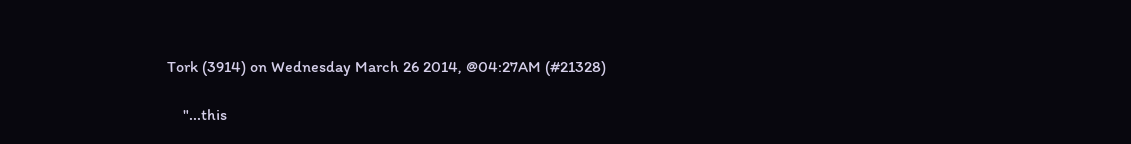Tork (3914) on Wednesday March 26 2014, @04:27AM (#21328)

    "...this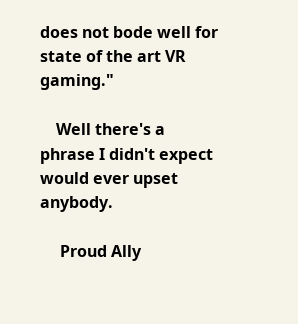does not bode well for state of the art VR gaming."

    Well there's a phrase I didn't expect would ever upset anybody.

     Proud Ally